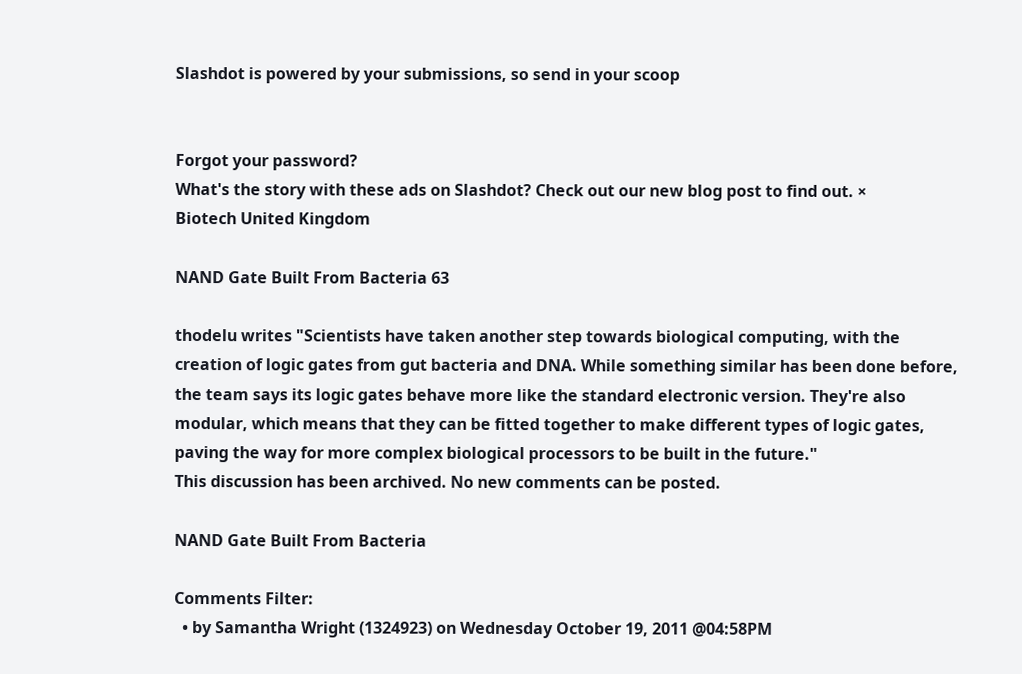Slashdot is powered by your submissions, so send in your scoop


Forgot your password?
What's the story with these ads on Slashdot? Check out our new blog post to find out. ×
Biotech United Kingdom

NAND Gate Built From Bacteria 63

thodelu writes "Scientists have taken another step towards biological computing, with the creation of logic gates from gut bacteria and DNA. While something similar has been done before, the team says its logic gates behave more like the standard electronic version. They're also modular, which means that they can be fitted together to make different types of logic gates, paving the way for more complex biological processors to be built in the future."
This discussion has been archived. No new comments can be posted.

NAND Gate Built From Bacteria

Comments Filter:
  • by Samantha Wright (1324923) on Wednesday October 19, 2011 @04:58PM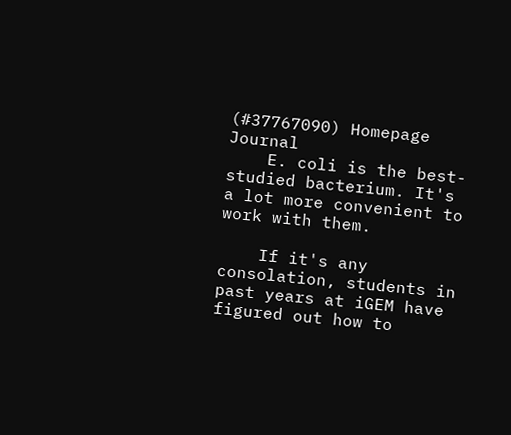(#37767090) Homepage Journal
    E. coli is the best-studied bacterium. It's a lot more convenient to work with them.

    If it's any consolation, students in past years at iGEM have figured out how to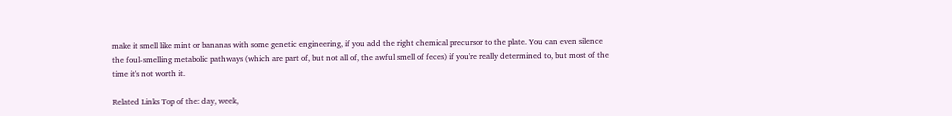make it smell like mint or bananas with some genetic engineering, if you add the right chemical precursor to the plate. You can even silence the foul-smelling metabolic pathways (which are part of, but not all of, the awful smell of feces) if you're really determined to, but most of the time it's not worth it.

Related Links Top of the: day, week,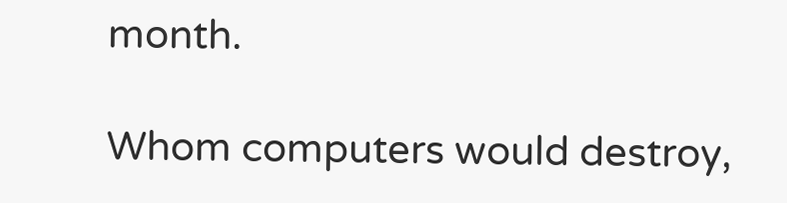month.

Whom computers would destroy,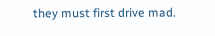they must first drive mad.